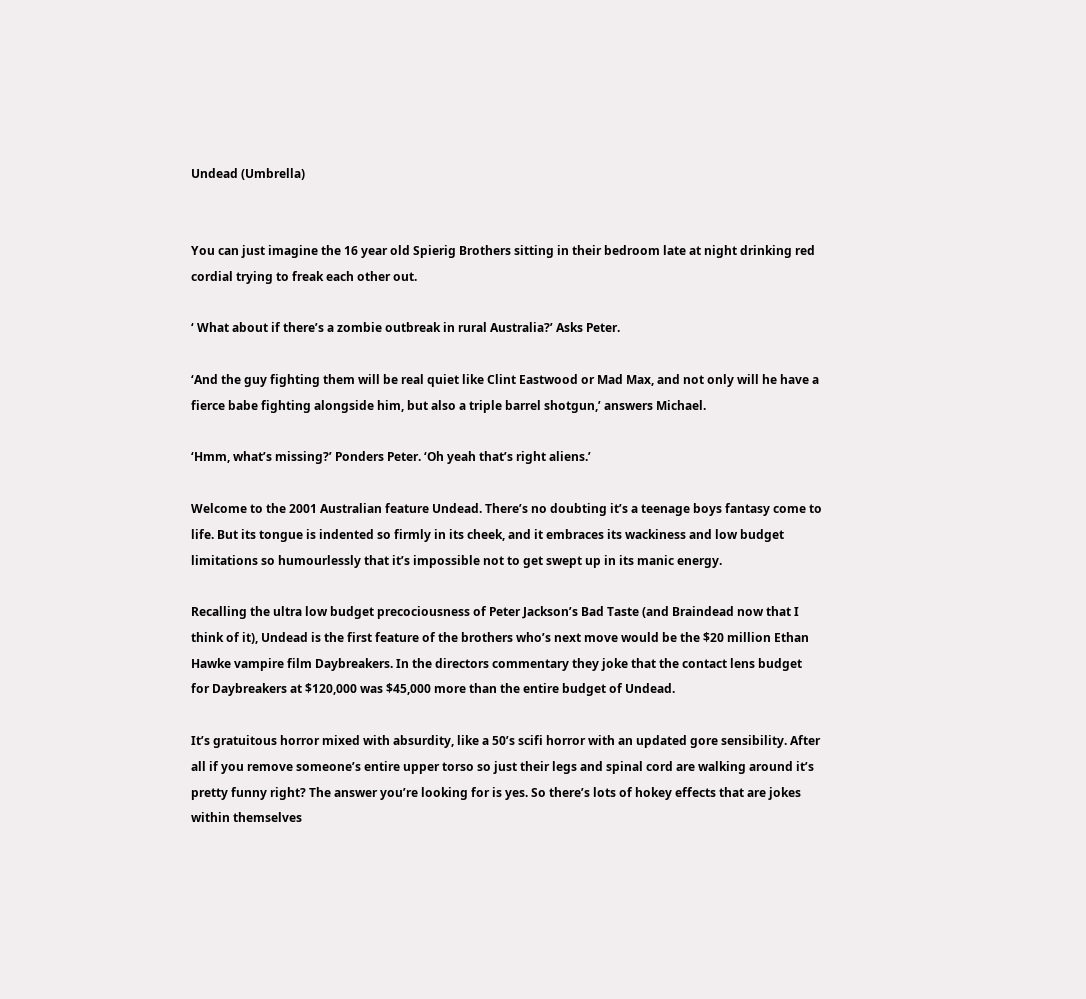Undead (Umbrella)


You can just imagine the 16 year old Spierig Brothers sitting in their bedroom late at night drinking red cordial trying to freak each other out.

‘ What about if there’s a zombie outbreak in rural Australia?’ Asks Peter.

‘And the guy fighting them will be real quiet like Clint Eastwood or Mad Max, and not only will he have a fierce babe fighting alongside him, but also a triple barrel shotgun,’ answers Michael.

‘Hmm, what’s missing?’ Ponders Peter. ‘Oh yeah that’s right aliens.’

Welcome to the 2001 Australian feature Undead. There’s no doubting it’s a teenage boys fantasy come to life. But its tongue is indented so firmly in its cheek, and it embraces its wackiness and low budget limitations so humourlessly that it’s impossible not to get swept up in its manic energy.

Recalling the ultra low budget precociousness of Peter Jackson’s Bad Taste (and Braindead now that I think of it), Undead is the first feature of the brothers who’s next move would be the $20 million Ethan Hawke vampire film Daybreakers. In the directors commentary they joke that the contact lens budget for Daybreakers at $120,000 was $45,000 more than the entire budget of Undead.

It’s gratuitous horror mixed with absurdity, like a 50’s scifi horror with an updated gore sensibility. After all if you remove someone’s entire upper torso so just their legs and spinal cord are walking around it’s pretty funny right? The answer you’re looking for is yes. So there’s lots of hokey effects that are jokes within themselves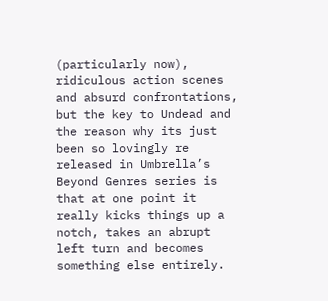(particularly now), ridiculous action scenes and absurd confrontations, but the key to Undead and the reason why its just been so lovingly re released in Umbrella’s Beyond Genres series is that at one point it really kicks things up a notch, takes an abrupt left turn and becomes something else entirely.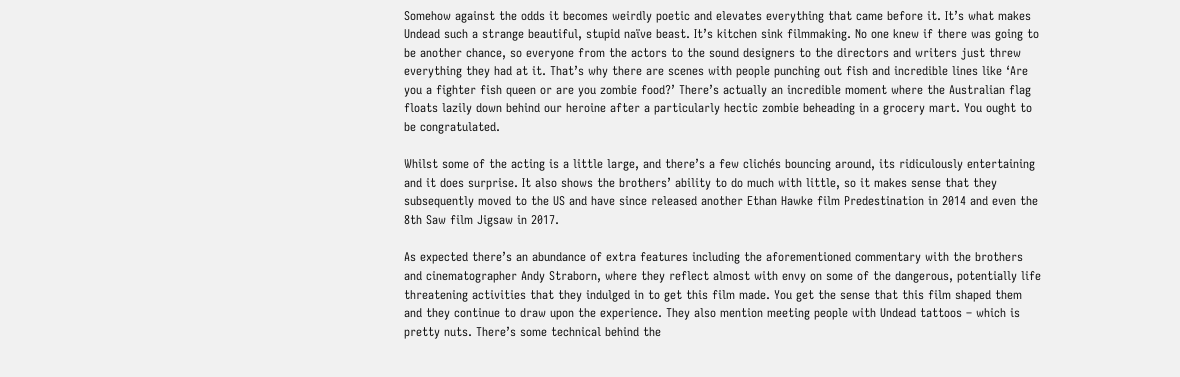Somehow against the odds it becomes weirdly poetic and elevates everything that came before it. It’s what makes Undead such a strange beautiful, stupid naïve beast. It’s kitchen sink filmmaking. No one knew if there was going to be another chance, so everyone from the actors to the sound designers to the directors and writers just threw everything they had at it. That’s why there are scenes with people punching out fish and incredible lines like ‘Are you a fighter fish queen or are you zombie food?’ There’s actually an incredible moment where the Australian flag floats lazily down behind our heroine after a particularly hectic zombie beheading in a grocery mart. You ought to be congratulated.

Whilst some of the acting is a little large, and there’s a few clichés bouncing around, its ridiculously entertaining and it does surprise. It also shows the brothers’ ability to do much with little, so it makes sense that they subsequently moved to the US and have since released another Ethan Hawke film Predestination in 2014 and even the 8th Saw film Jigsaw in 2017.

As expected there’s an abundance of extra features including the aforementioned commentary with the brothers and cinematographer Andy Straborn, where they reflect almost with envy on some of the dangerous, potentially life threatening activities that they indulged in to get this film made. You get the sense that this film shaped them and they continue to draw upon the experience. They also mention meeting people with Undead tattoos – which is pretty nuts. There’s some technical behind the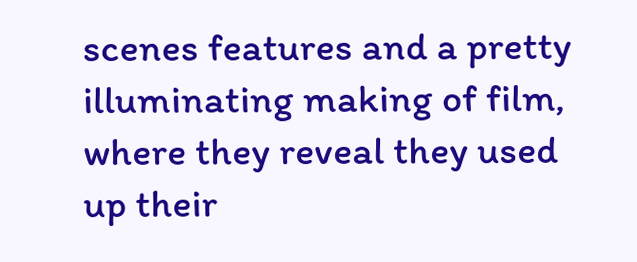scenes features and a pretty illuminating making of film, where they reveal they used up their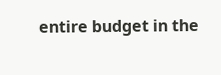entire budget in the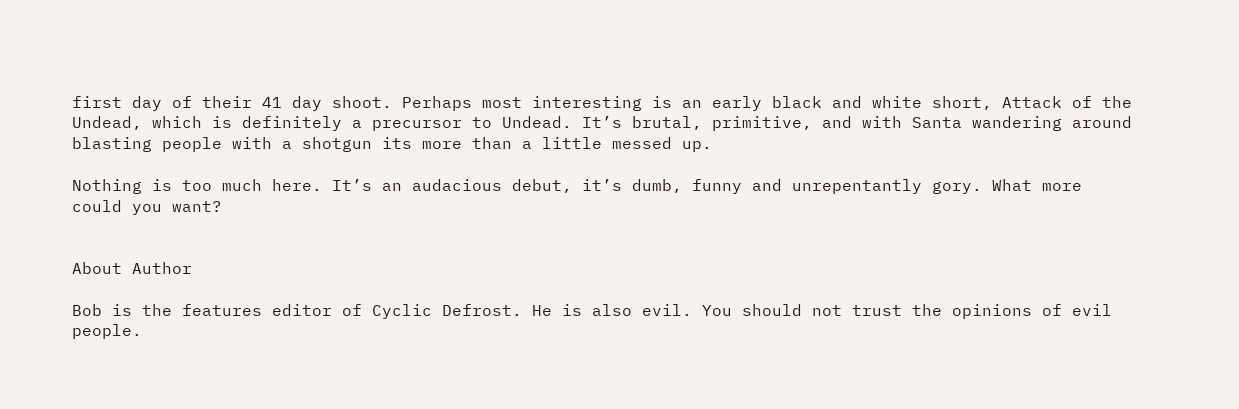first day of their 41 day shoot. Perhaps most interesting is an early black and white short, Attack of the Undead, which is definitely a precursor to Undead. It’s brutal, primitive, and with Santa wandering around blasting people with a shotgun its more than a little messed up.

Nothing is too much here. It’s an audacious debut, it’s dumb, funny and unrepentantly gory. What more could you want?


About Author

Bob is the features editor of Cyclic Defrost. He is also evil. You should not trust the opinions of evil people.